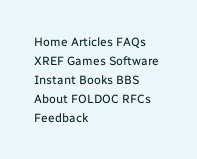Home Articles FAQs XREF Games Software Instant Books BBS About FOLDOC RFCs Feedback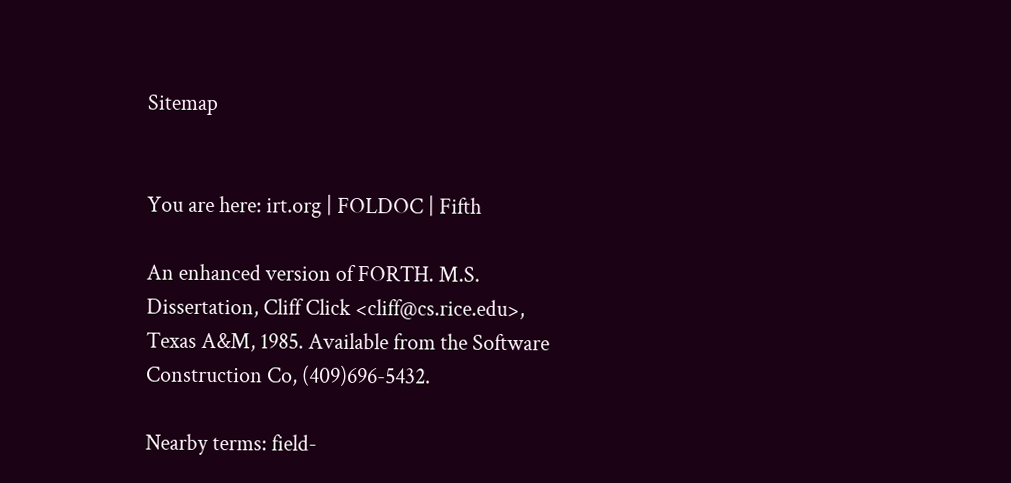Sitemap


You are here: irt.org | FOLDOC | Fifth

An enhanced version of FORTH. M.S. Dissertation, Cliff Click <cliff@cs.rice.edu>, Texas A&M, 1985. Available from the Software Construction Co, (409)696-5432.

Nearby terms: field-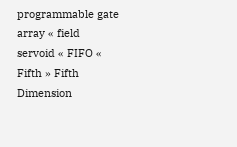programmable gate array « field servoid « FIFO « Fifth » Fifth Dimension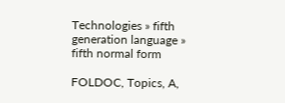Technologies » fifth generation language » fifth normal form

FOLDOC, Topics, A,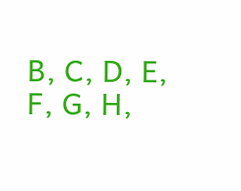B, C, D, E, F, G, H,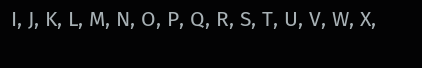I, J, K, L, M, N, O, P, Q, R, S, T, U, V, W, X,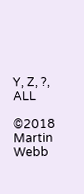Y, Z, ?, ALL

©2018 Martin Webb